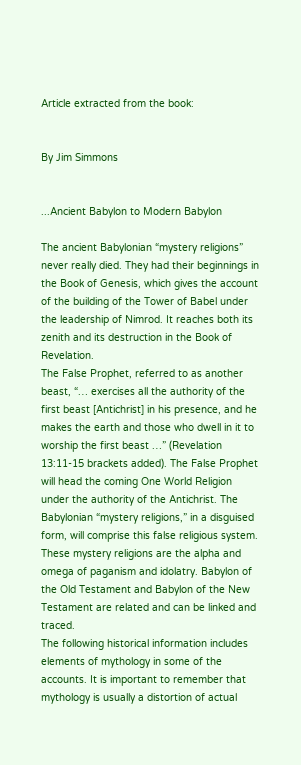Article extracted from the book:


By Jim Simmons


...Ancient Babylon to Modern Babylon

The ancient Babylonian “mystery religions” never really died. They had their beginnings in the Book of Genesis, which gives the account of the building of the Tower of Babel under the leadership of Nimrod. It reaches both its zenith and its destruction in the Book of Revelation.
The False Prophet, referred to as another beast, “… exercises all the authority of the first beast [Antichrist] in his presence, and he makes the earth and those who dwell in it to worship the first beast …” (Revelation 13:11-15 brackets added). The False Prophet will head the coming One World Religion under the authority of the Antichrist. The Babylonian “mystery religions,” in a disguised form, will comprise this false religious system. These mystery religions are the alpha and omega of paganism and idolatry. Babylon of the Old Testament and Babylon of the New Testament are related and can be linked and traced.
The following historical information includes elements of mythology in some of the accounts. It is important to remember that mythology is usually a distortion of actual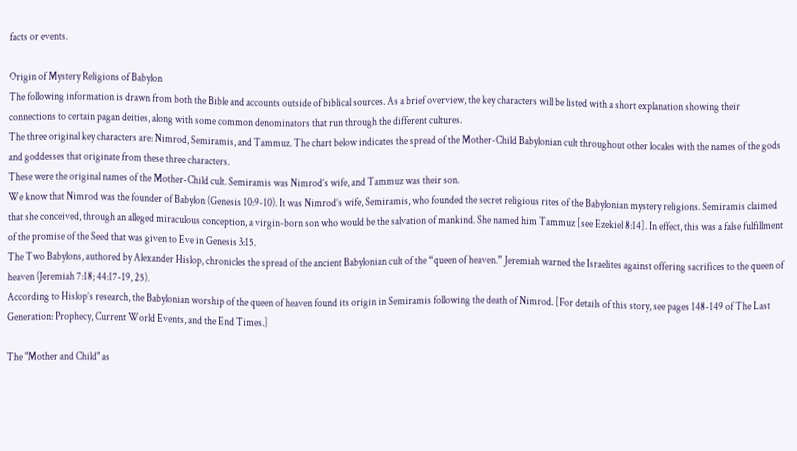facts or events.

Origin of Mystery Religions of Babylon
The following information is drawn from both the Bible and accounts outside of biblical sources. As a brief overview, the key characters will be listed with a short explanation showing their connections to certain pagan deities, along with some common denominators that run through the different cultures.
The three original key characters are: Nimrod, Semiramis, and Tammuz. The chart below indicates the spread of the Mother-Child Babylonian cult throughout other locales with the names of the gods and goddesses that originate from these three characters.
These were the original names of the Mother-Child cult. Semiramis was Nimrod’s wife, and Tammuz was their son.
We know that Nimrod was the founder of Babylon (Genesis 10:9-10). It was Nimrod’s wife, Semiramis, who founded the secret religious rites of the Babylonian mystery religions. Semiramis claimed that she conceived, through an alleged miraculous conception, a virgin-born son who would be the salvation of mankind. She named him Tammuz [see Ezekiel 8:14]. In effect, this was a false fulfillment of the promise of the Seed that was given to Eve in Genesis 3:15.
The Two Babylons, authored by Alexander Hislop, chronicles the spread of the ancient Babylonian cult of the “queen of heaven.” Jeremiah warned the Israelites against offering sacrifices to the queen of heaven (Jeremiah 7:18; 44:17-19, 25).
According to Hislop’s research, the Babylonian worship of the queen of heaven found its origin in Semiramis following the death of Nimrod. [For details of this story, see pages 148-149 of The Last Generation: Prophecy, Current World Events, and the End Times.]

The "Mother and Child" as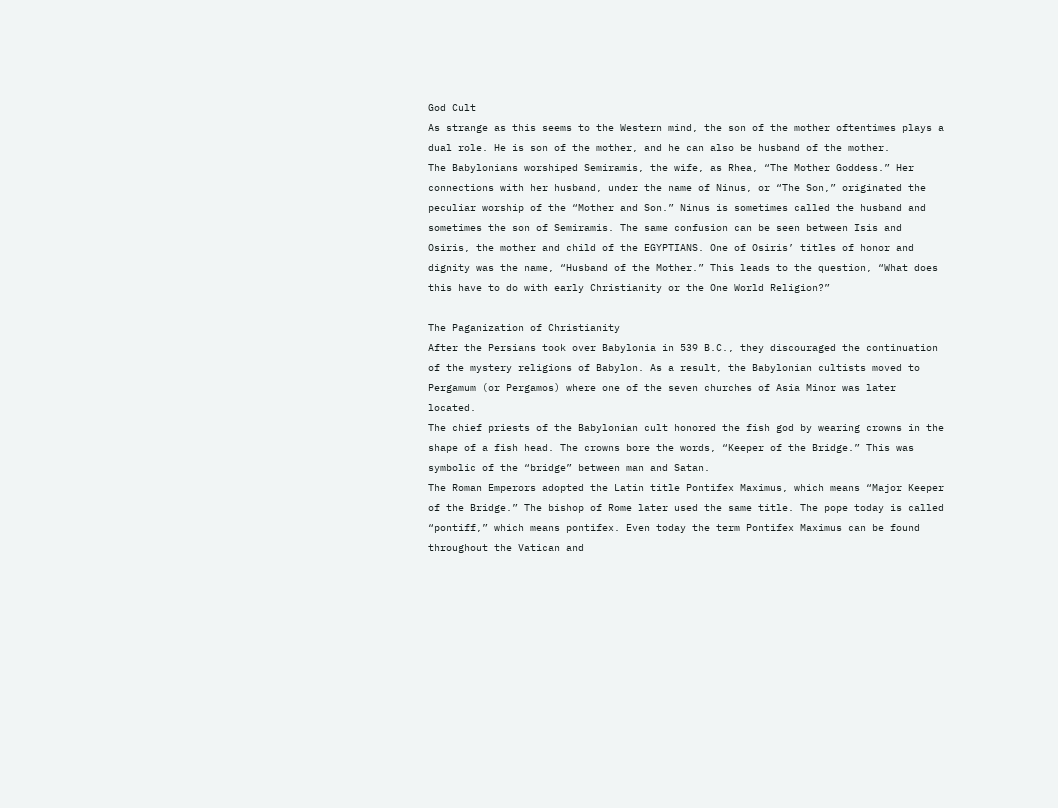God Cult
As strange as this seems to the Western mind, the son of the mother oftentimes plays a dual role. He is son of the mother, and he can also be husband of the mother.
The Babylonians worshiped Semiramis, the wife, as Rhea, “The Mother Goddess.” Her connections with her husband, under the name of Ninus, or “The Son,” originated the peculiar worship of the “Mother and Son.” Ninus is sometimes called the husband and sometimes the son of Semiramis. The same confusion can be seen between Isis and Osiris, the mother and child of the EGYPTIANS. One of Osiris’ titles of honor and dignity was the name, “Husband of the Mother.” This leads to the question, “What does this have to do with early Christianity or the One World Religion?”

The Paganization of Christianity
After the Persians took over Babylonia in 539 B.C., they discouraged the continuation of the mystery religions of Babylon. As a result, the Babylonian cultists moved to Pergamum (or Pergamos) where one of the seven churches of Asia Minor was later located.
The chief priests of the Babylonian cult honored the fish god by wearing crowns in the shape of a fish head. The crowns bore the words, “Keeper of the Bridge.” This was symbolic of the “bridge” between man and Satan.
The Roman Emperors adopted the Latin title Pontifex Maximus, which means “Major Keeper of the Bridge.” The bishop of Rome later used the same title. The pope today is called “pontiff,” which means pontifex. Even today the term Pontifex Maximus can be found throughout the Vatican and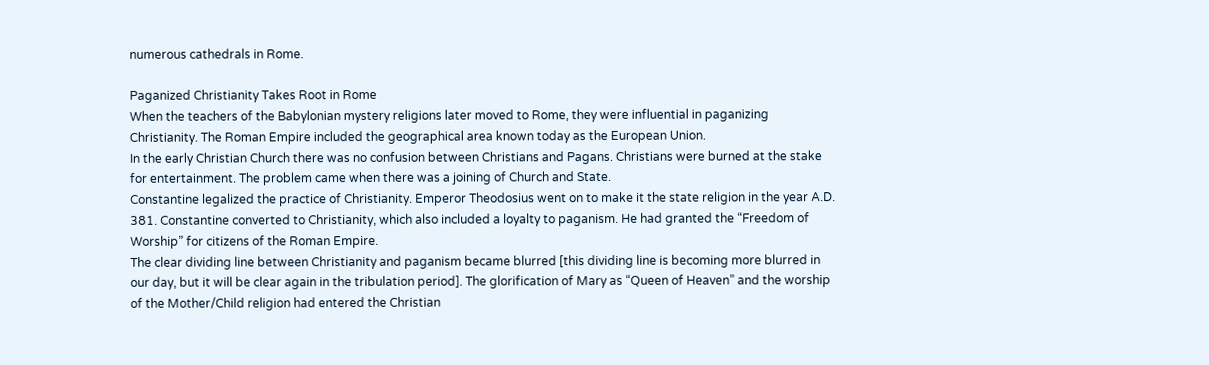numerous cathedrals in Rome.

Paganized Christianity Takes Root in Rome
When the teachers of the Babylonian mystery religions later moved to Rome, they were influential in paganizing Christianity. The Roman Empire included the geographical area known today as the European Union.
In the early Christian Church there was no confusion between Christians and Pagans. Christians were burned at the stake for entertainment. The problem came when there was a joining of Church and State.
Constantine legalized the practice of Christianity. Emperor Theodosius went on to make it the state religion in the year A.D. 381. Constantine converted to Christianity, which also included a loyalty to paganism. He had granted the “Freedom of Worship” for citizens of the Roman Empire.
The clear dividing line between Christianity and paganism became blurred [this dividing line is becoming more blurred in our day, but it will be clear again in the tribulation period]. The glorification of Mary as “Queen of Heaven” and the worship of the Mother/Child religion had entered the Christian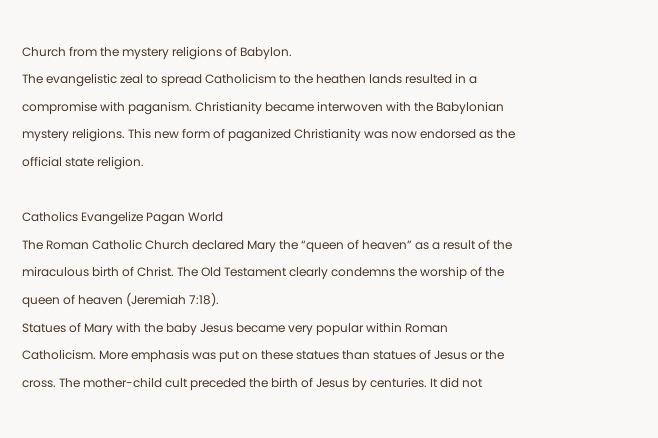Church from the mystery religions of Babylon.
The evangelistic zeal to spread Catholicism to the heathen lands resulted in a compromise with paganism. Christianity became interwoven with the Babylonian mystery religions. This new form of paganized Christianity was now endorsed as the official state religion.

Catholics Evangelize Pagan World
The Roman Catholic Church declared Mary the “queen of heaven” as a result of the miraculous birth of Christ. The Old Testament clearly condemns the worship of the queen of heaven (Jeremiah 7:18).
Statues of Mary with the baby Jesus became very popular within Roman Catholicism. More emphasis was put on these statues than statues of Jesus or the cross. The mother-child cult preceded the birth of Jesus by centuries. It did not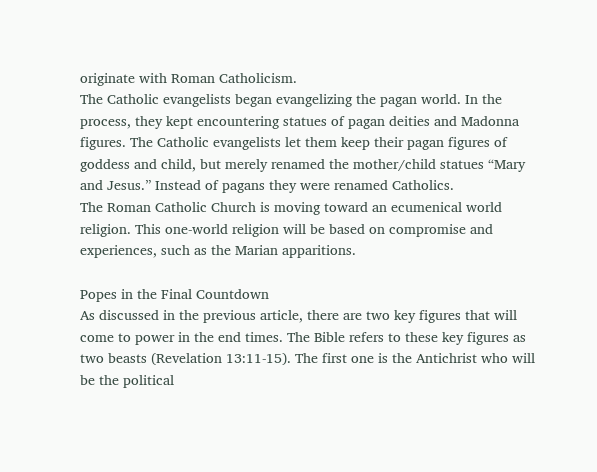originate with Roman Catholicism.
The Catholic evangelists began evangelizing the pagan world. In the process, they kept encountering statues of pagan deities and Madonna figures. The Catholic evangelists let them keep their pagan figures of goddess and child, but merely renamed the mother/child statues “Mary and Jesus.” Instead of pagans they were renamed Catholics.
The Roman Catholic Church is moving toward an ecumenical world religion. This one-world religion will be based on compromise and experiences, such as the Marian apparitions.

Popes in the Final Countdown
As discussed in the previous article, there are two key figures that will come to power in the end times. The Bible refers to these key figures as two beasts (Revelation 13:11-15). The first one is the Antichrist who will be the political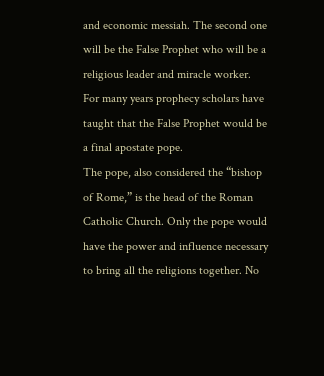and economic messiah. The second one will be the False Prophet who will be a religious leader and miracle worker. For many years prophecy scholars have taught that the False Prophet would be a final apostate pope.
The pope, also considered the “bishop of Rome,” is the head of the Roman Catholic Church. Only the pope would have the power and influence necessary to bring all the religions together. No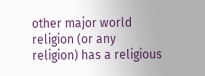other major world religion (or any religion) has a religious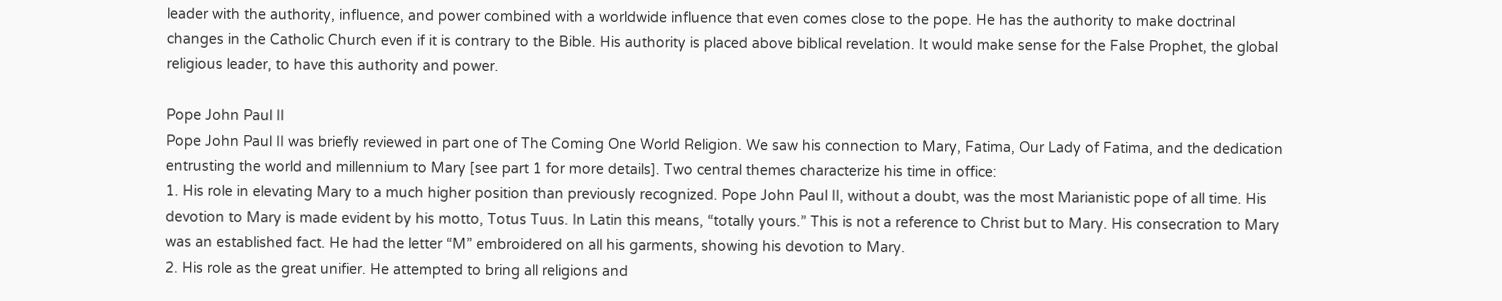leader with the authority, influence, and power combined with a worldwide influence that even comes close to the pope. He has the authority to make doctrinal changes in the Catholic Church even if it is contrary to the Bible. His authority is placed above biblical revelation. It would make sense for the False Prophet, the global religious leader, to have this authority and power.

Pope John Paul II
Pope John Paul II was briefly reviewed in part one of The Coming One World Religion. We saw his connection to Mary, Fatima, Our Lady of Fatima, and the dedication entrusting the world and millennium to Mary [see part 1 for more details]. Two central themes characterize his time in office:
1. His role in elevating Mary to a much higher position than previously recognized. Pope John Paul II, without a doubt, was the most Marianistic pope of all time. His devotion to Mary is made evident by his motto, Totus Tuus. In Latin this means, “totally yours.” This is not a reference to Christ but to Mary. His consecration to Mary was an established fact. He had the letter “M” embroidered on all his garments, showing his devotion to Mary.
2. His role as the great unifier. He attempted to bring all religions and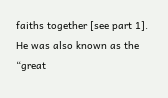faiths together [see part 1]. He was also known as the “great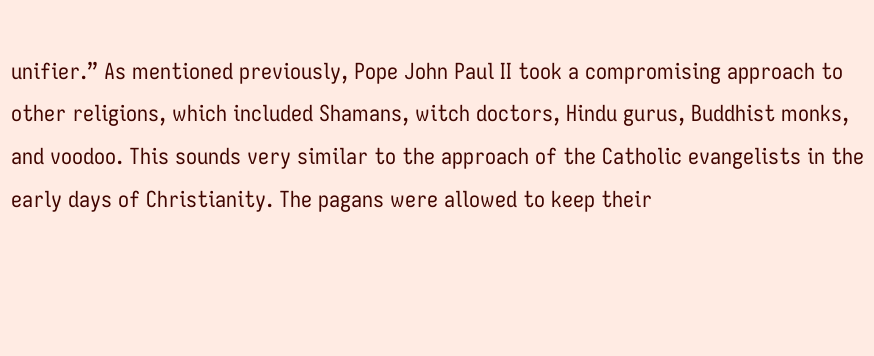unifier.” As mentioned previously, Pope John Paul II took a compromising approach to other religions, which included Shamans, witch doctors, Hindu gurus, Buddhist monks, and voodoo. This sounds very similar to the approach of the Catholic evangelists in the early days of Christianity. The pagans were allowed to keep their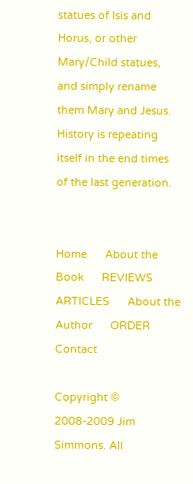statues of Isis and Horus, or other Mary/Child statues, and simply rename them Mary and Jesus. History is repeating itself in the end times of the last generation.


Home      About the Book      REVIEWS      ARTICLES      About the Author      ORDER      Contact

Copyright © 2008-2009 Jim Simmons. All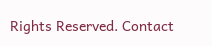Rights Reserved. Contact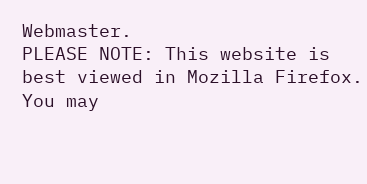Webmaster.
PLEASE NOTE: This website is best viewed in Mozilla Firefox. You may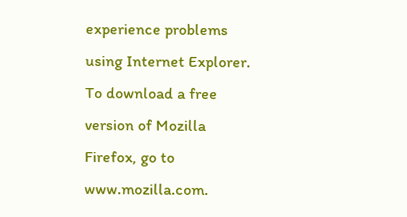experience problems using Internet Explorer.
To download a free version of Mozilla Firefox, go to www.mozilla.com.